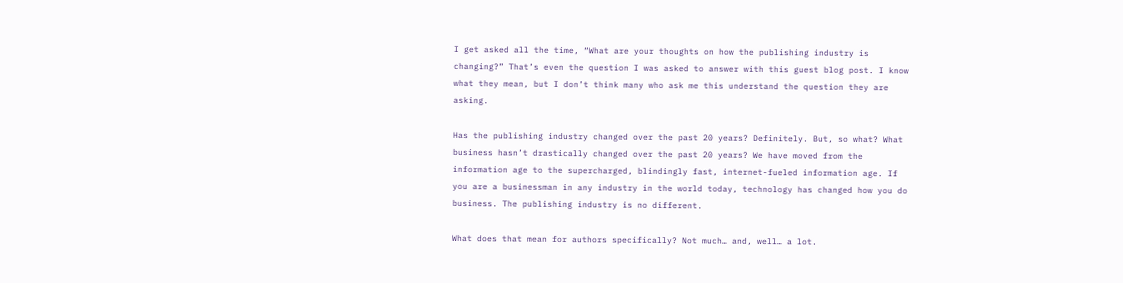I get asked all the time, “What are your thoughts on how the publishing industry is changing?” That’s even the question I was asked to answer with this guest blog post. I know what they mean, but I don’t think many who ask me this understand the question they are asking.

Has the publishing industry changed over the past 20 years? Definitely. But, so what? What business hasn’t drastically changed over the past 20 years? We have moved from the information age to the supercharged, blindingly fast, internet-fueled information age. If you are a businessman in any industry in the world today, technology has changed how you do business. The publishing industry is no different.

What does that mean for authors specifically? Not much… and, well… a lot.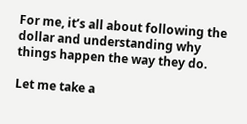For me, it’s all about following the dollar and understanding why things happen the way they do.

Let me take a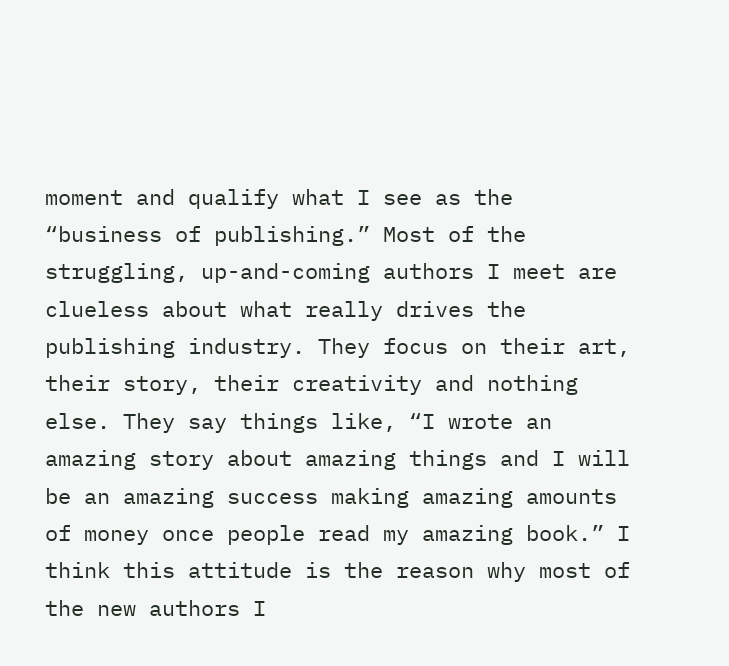moment and qualify what I see as the “business of publishing.” Most of the struggling, up-and-coming authors I meet are clueless about what really drives the publishing industry. They focus on their art, their story, their creativity and nothing else. They say things like, “I wrote an amazing story about amazing things and I will be an amazing success making amazing amounts of money once people read my amazing book.” I think this attitude is the reason why most of the new authors I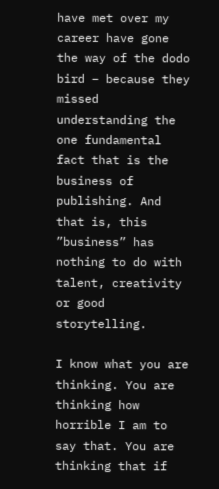have met over my career have gone the way of the dodo bird – because they missed understanding the one fundamental fact that is the business of publishing. And that is, this ”business” has nothing to do with talent, creativity or good storytelling.

I know what you are thinking. You are thinking how horrible I am to say that. You are thinking that if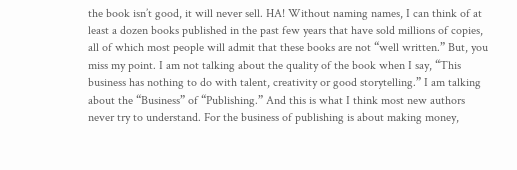the book isn’t good, it will never sell. HA! Without naming names, I can think of at least a dozen books published in the past few years that have sold millions of copies, all of which most people will admit that these books are not “well written.” But, you miss my point. I am not talking about the quality of the book when I say, “This business has nothing to do with talent, creativity or good storytelling.” I am talking about the “Business” of “Publishing.” And this is what I think most new authors never try to understand. For the business of publishing is about making money,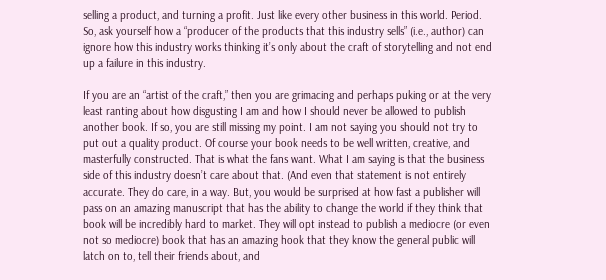selling a product, and turning a profit. Just like every other business in this world. Period. So, ask yourself how a “producer of the products that this industry sells” (i.e., author) can ignore how this industry works thinking it’s only about the craft of storytelling and not end up a failure in this industry.

If you are an “artist of the craft,” then you are grimacing and perhaps puking or at the very least ranting about how disgusting I am and how I should never be allowed to publish another book. If so, you are still missing my point. I am not saying you should not try to put out a quality product. Of course your book needs to be well written, creative, and masterfully constructed. That is what the fans want. What I am saying is that the business side of this industry doesn’t care about that. (And even that statement is not entirely accurate. They do care, in a way. But, you would be surprised at how fast a publisher will pass on an amazing manuscript that has the ability to change the world if they think that book will be incredibly hard to market. They will opt instead to publish a mediocre (or even not so mediocre) book that has an amazing hook that they know the general public will latch on to, tell their friends about, and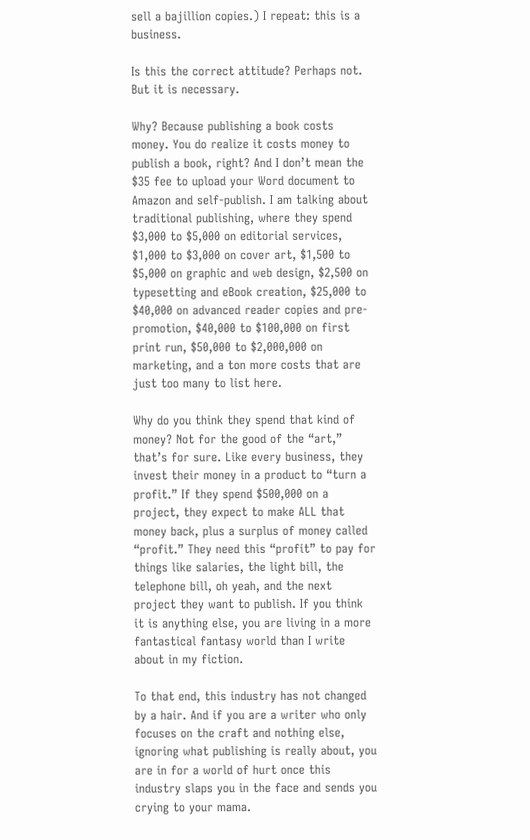sell a bajillion copies.) I repeat: this is a business.

Is this the correct attitude? Perhaps not. But it is necessary.

Why? Because publishing a book costs money. You do realize it costs money to publish a book, right? And I don’t mean the $35 fee to upload your Word document to Amazon and self-publish. I am talking about traditional publishing, where they spend $3,000 to $5,000 on editorial services, $1,000 to $3,000 on cover art, $1,500 to $5,000 on graphic and web design, $2,500 on typesetting and eBook creation, $25,000 to $40,000 on advanced reader copies and pre-promotion, $40,000 to $100,000 on first print run, $50,000 to $2,000,000 on marketing, and a ton more costs that are just too many to list here.

Why do you think they spend that kind of money? Not for the good of the “art,” that’s for sure. Like every business, they invest their money in a product to “turn a profit.” If they spend $500,000 on a project, they expect to make ALL that money back, plus a surplus of money called “profit.” They need this “profit” to pay for things like salaries, the light bill, the telephone bill, oh yeah, and the next project they want to publish. If you think it is anything else, you are living in a more fantastical fantasy world than I write about in my fiction.

To that end, this industry has not changed by a hair. And if you are a writer who only focuses on the craft and nothing else, ignoring what publishing is really about, you are in for a world of hurt once this industry slaps you in the face and sends you crying to your mama.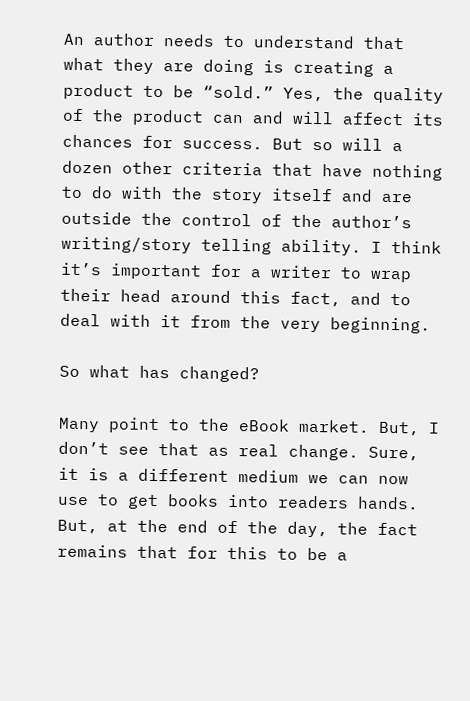An author needs to understand that what they are doing is creating a product to be “sold.” Yes, the quality of the product can and will affect its chances for success. But so will a dozen other criteria that have nothing to do with the story itself and are outside the control of the author’s writing/story telling ability. I think it’s important for a writer to wrap their head around this fact, and to deal with it from the very beginning.

So what has changed?

Many point to the eBook market. But, I don’t see that as real change. Sure, it is a different medium we can now use to get books into readers hands. But, at the end of the day, the fact remains that for this to be a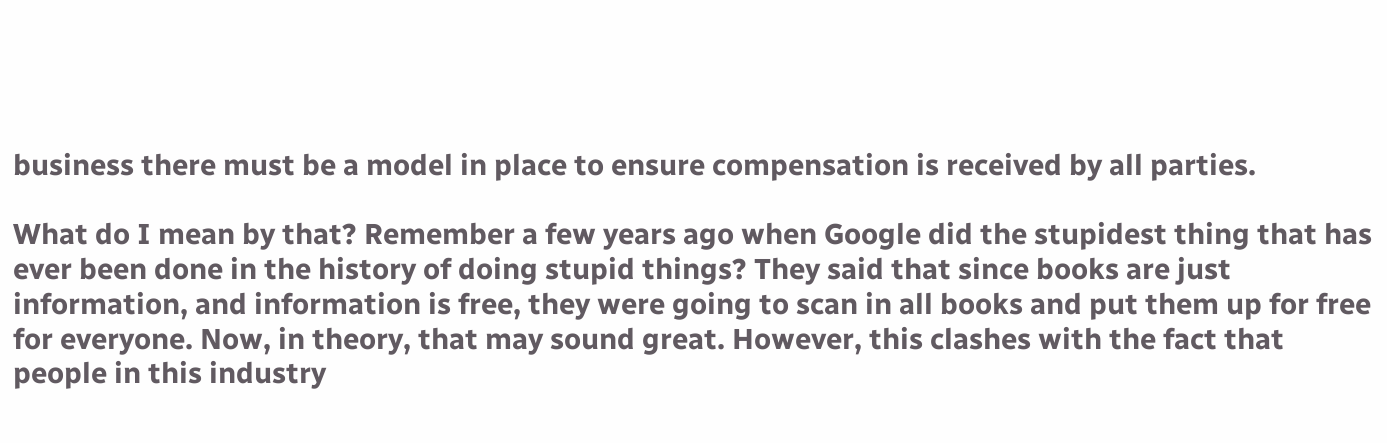business there must be a model in place to ensure compensation is received by all parties.

What do I mean by that? Remember a few years ago when Google did the stupidest thing that has ever been done in the history of doing stupid things? They said that since books are just information, and information is free, they were going to scan in all books and put them up for free for everyone. Now, in theory, that may sound great. However, this clashes with the fact that people in this industry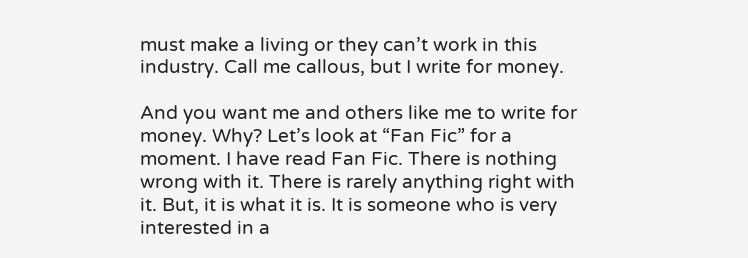must make a living or they can’t work in this industry. Call me callous, but I write for money.

And you want me and others like me to write for money. Why? Let’s look at “Fan Fic” for a moment. I have read Fan Fic. There is nothing wrong with it. There is rarely anything right with it. But, it is what it is. It is someone who is very interested in a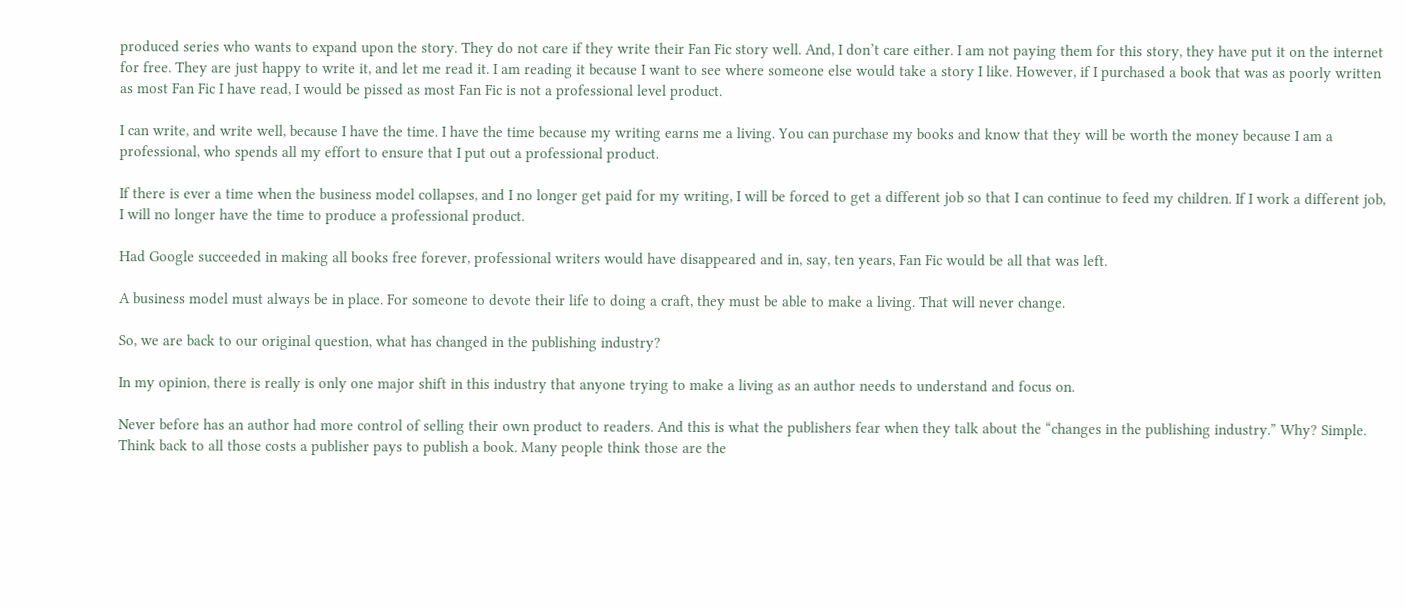produced series who wants to expand upon the story. They do not care if they write their Fan Fic story well. And, I don’t care either. I am not paying them for this story, they have put it on the internet for free. They are just happy to write it, and let me read it. I am reading it because I want to see where someone else would take a story I like. However, if I purchased a book that was as poorly written as most Fan Fic I have read, I would be pissed as most Fan Fic is not a professional level product.

I can write, and write well, because I have the time. I have the time because my writing earns me a living. You can purchase my books and know that they will be worth the money because I am a professional, who spends all my effort to ensure that I put out a professional product.

If there is ever a time when the business model collapses, and I no longer get paid for my writing, I will be forced to get a different job so that I can continue to feed my children. If I work a different job, I will no longer have the time to produce a professional product.

Had Google succeeded in making all books free forever, professional writers would have disappeared and in, say, ten years, Fan Fic would be all that was left.

A business model must always be in place. For someone to devote their life to doing a craft, they must be able to make a living. That will never change.

So, we are back to our original question, what has changed in the publishing industry?

In my opinion, there is really is only one major shift in this industry that anyone trying to make a living as an author needs to understand and focus on.

Never before has an author had more control of selling their own product to readers. And this is what the publishers fear when they talk about the “changes in the publishing industry.” Why? Simple. Think back to all those costs a publisher pays to publish a book. Many people think those are the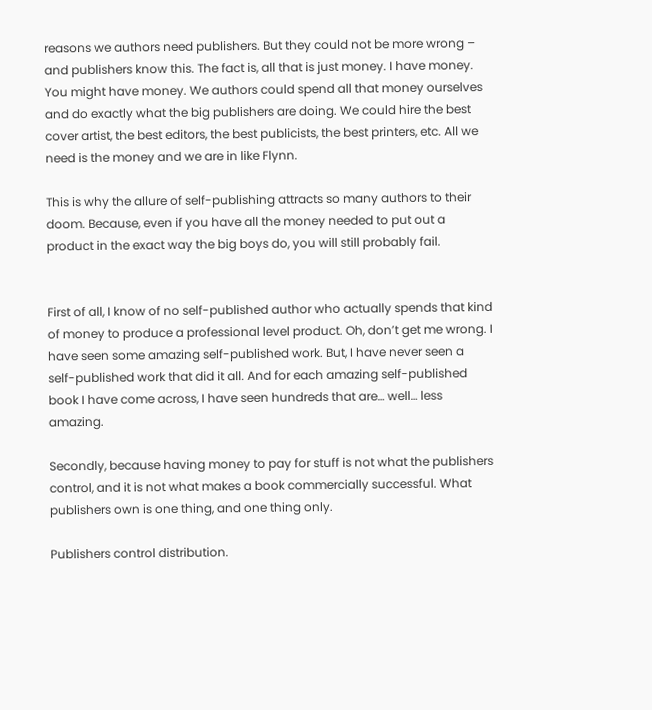reasons we authors need publishers. But they could not be more wrong – and publishers know this. The fact is, all that is just money. I have money. You might have money. We authors could spend all that money ourselves and do exactly what the big publishers are doing. We could hire the best cover artist, the best editors, the best publicists, the best printers, etc. All we need is the money and we are in like Flynn.

This is why the allure of self-publishing attracts so many authors to their doom. Because, even if you have all the money needed to put out a product in the exact way the big boys do, you will still probably fail.


First of all, I know of no self-published author who actually spends that kind of money to produce a professional level product. Oh, don’t get me wrong. I have seen some amazing self-published work. But, I have never seen a self-published work that did it all. And for each amazing self-published book I have come across, I have seen hundreds that are… well… less amazing.

Secondly, because having money to pay for stuff is not what the publishers control, and it is not what makes a book commercially successful. What publishers own is one thing, and one thing only.

Publishers control distribution.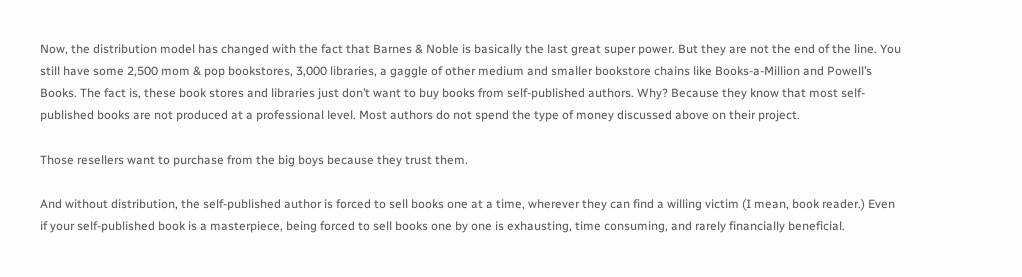Now, the distribution model has changed with the fact that Barnes & Noble is basically the last great super power. But they are not the end of the line. You still have some 2,500 mom & pop bookstores, 3,000 libraries, a gaggle of other medium and smaller bookstore chains like Books-a-Million and Powell’s Books. The fact is, these book stores and libraries just don’t want to buy books from self-published authors. Why? Because they know that most self-published books are not produced at a professional level. Most authors do not spend the type of money discussed above on their project.

Those resellers want to purchase from the big boys because they trust them.

And without distribution, the self-published author is forced to sell books one at a time, wherever they can find a willing victim (I mean, book reader.) Even if your self-published book is a masterpiece, being forced to sell books one by one is exhausting, time consuming, and rarely financially beneficial.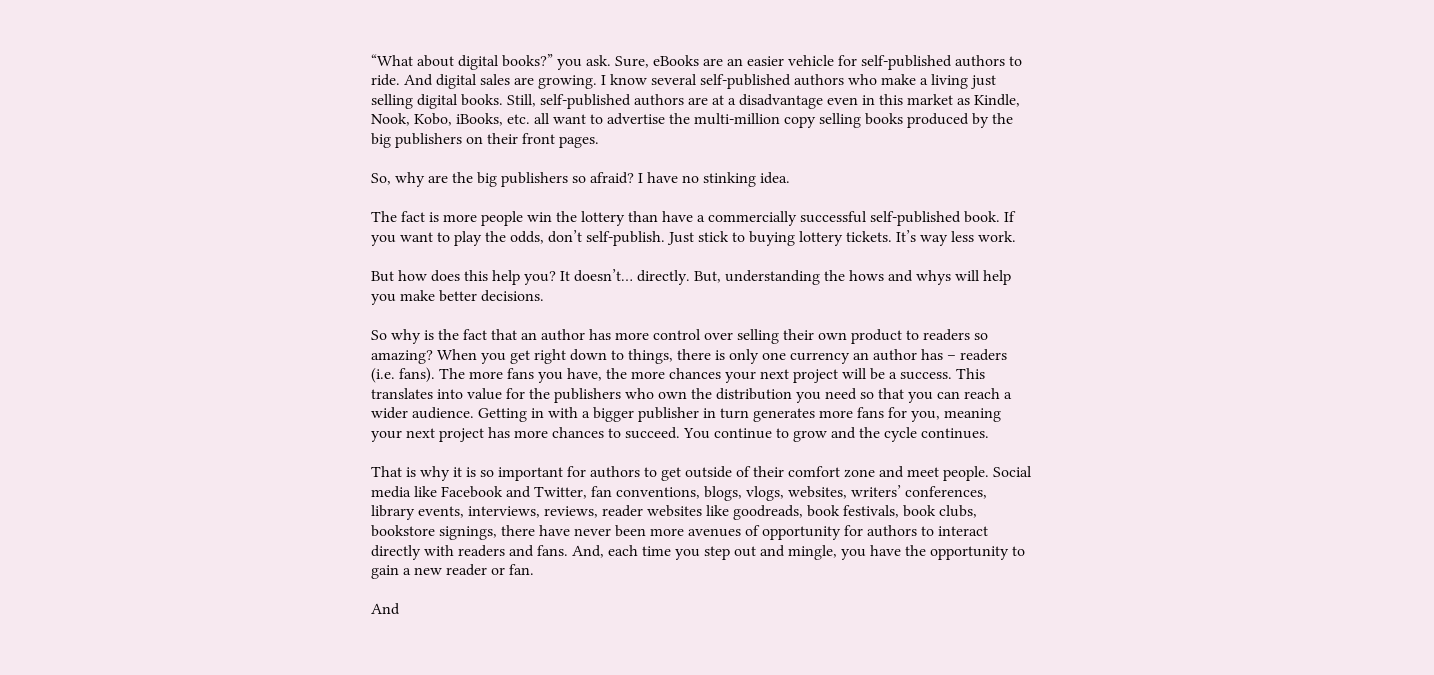“What about digital books?” you ask. Sure, eBooks are an easier vehicle for self-published authors to ride. And digital sales are growing. I know several self-published authors who make a living just selling digital books. Still, self-published authors are at a disadvantage even in this market as Kindle, Nook, Kobo, iBooks, etc. all want to advertise the multi-million copy selling books produced by the big publishers on their front pages.

So, why are the big publishers so afraid? I have no stinking idea.

The fact is more people win the lottery than have a commercially successful self-published book. If you want to play the odds, don’t self-publish. Just stick to buying lottery tickets. It’s way less work.

But how does this help you? It doesn’t… directly. But, understanding the hows and whys will help you make better decisions.

So why is the fact that an author has more control over selling their own product to readers so amazing? When you get right down to things, there is only one currency an author has – readers (i.e. fans). The more fans you have, the more chances your next project will be a success. This translates into value for the publishers who own the distribution you need so that you can reach a wider audience. Getting in with a bigger publisher in turn generates more fans for you, meaning your next project has more chances to succeed. You continue to grow and the cycle continues.

That is why it is so important for authors to get outside of their comfort zone and meet people. Social media like Facebook and Twitter, fan conventions, blogs, vlogs, websites, writers’ conferences, library events, interviews, reviews, reader websites like goodreads, book festivals, book clubs, bookstore signings, there have never been more avenues of opportunity for authors to interact directly with readers and fans. And, each time you step out and mingle, you have the opportunity to gain a new reader or fan.

And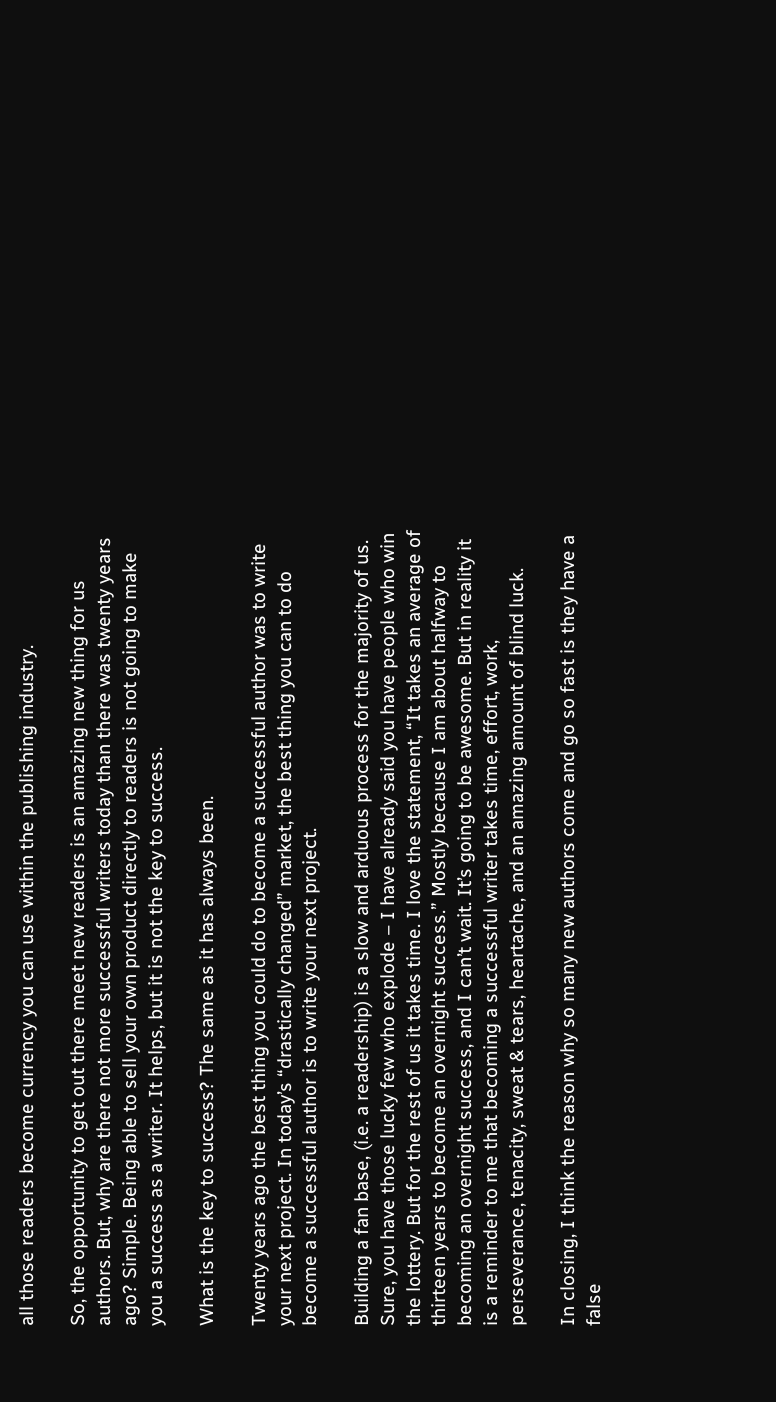all those readers become currency you can use within the publishing industry.

So, the opportunity to get out there meet new readers is an amazing new thing for us authors. But, why are there not more successful writers today than there was twenty years ago? Simple. Being able to sell your own product directly to readers is not going to make you a success as a writer. It helps, but it is not the key to success.

What is the key to success? The same as it has always been.

Twenty years ago the best thing you could do to become a successful author was to write your next project. In today’s “drastically changed” market, the best thing you can to do become a successful author is to write your next project.

Building a fan base, (i.e. a readership) is a slow and arduous process for the majority of us. Sure, you have those lucky few who explode – I have already said you have people who win the lottery. But for the rest of us it takes time. I love the statement, “It takes an average of thirteen years to become an overnight success.” Mostly because I am about halfway to becoming an overnight success, and I can’t wait. It’s going to be awesome. But in reality it is a reminder to me that becoming a successful writer takes time, effort, work, perseverance, tenacity, sweat & tears, heartache, and an amazing amount of blind luck.

In closing, I think the reason why so many new authors come and go so fast is they have a false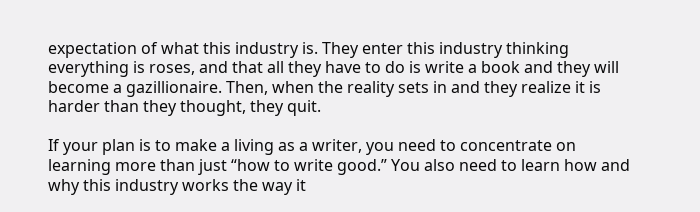expectation of what this industry is. They enter this industry thinking everything is roses, and that all they have to do is write a book and they will become a gazillionaire. Then, when the reality sets in and they realize it is harder than they thought, they quit.

If your plan is to make a living as a writer, you need to concentrate on learning more than just “how to write good.” You also need to learn how and why this industry works the way it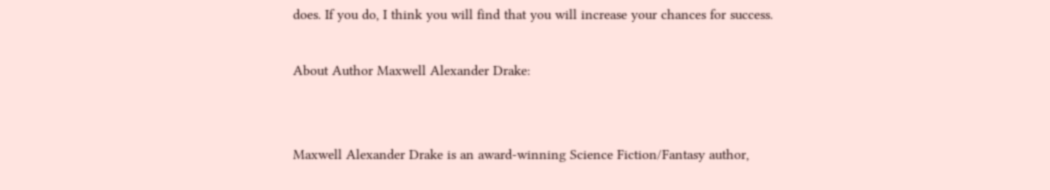does. If you do, I think you will find that you will increase your chances for success.

About Author Maxwell Alexander Drake:


Maxwell Alexander Drake is an award-winning Science Fiction/Fantasy author,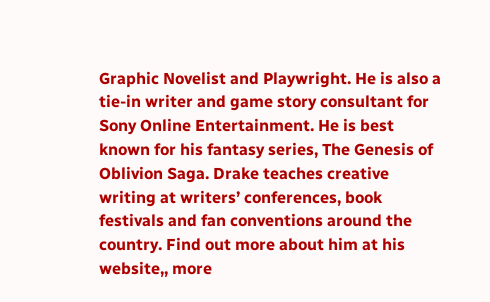Graphic Novelist and Playwright. He is also a tie-in writer and game story consultant for Sony Online Entertainment. He is best known for his fantasy series, The Genesis of Oblivion Saga. Drake teaches creative writing at writers’ conferences, book festivals and fan conventions around the country. Find out more about him at his website,, more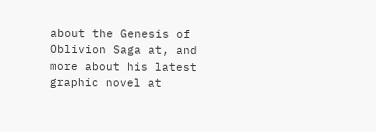about the Genesis of Oblivion Saga at, and more about his latest graphic novel at